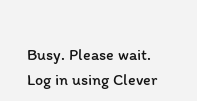Busy. Please wait.
Log in using Clever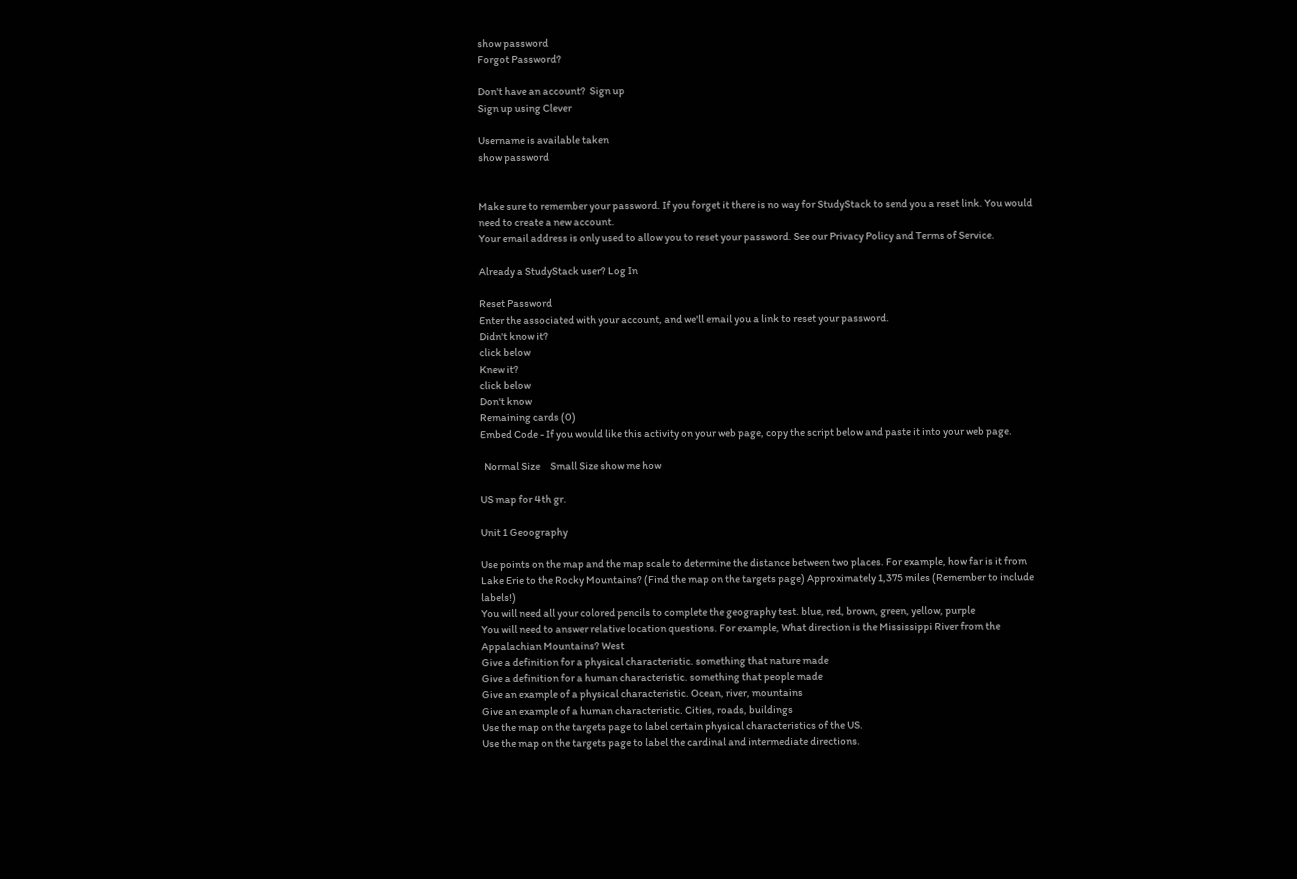show password
Forgot Password?

Don't have an account?  Sign up
Sign up using Clever

Username is available taken
show password


Make sure to remember your password. If you forget it there is no way for StudyStack to send you a reset link. You would need to create a new account.
Your email address is only used to allow you to reset your password. See our Privacy Policy and Terms of Service.

Already a StudyStack user? Log In

Reset Password
Enter the associated with your account, and we'll email you a link to reset your password.
Didn't know it?
click below
Knew it?
click below
Don't know
Remaining cards (0)
Embed Code - If you would like this activity on your web page, copy the script below and paste it into your web page.

  Normal Size     Small Size show me how

US map for 4th gr.

Unit 1 Geoography

Use points on the map and the map scale to determine the distance between two places. For example, how far is it from Lake Erie to the Rocky Mountains? (Find the map on the targets page) Approximately 1,375 miles (Remember to include labels!)
You will need all your colored pencils to complete the geography test. blue, red, brown, green, yellow, purple
You will need to answer relative location questions. For example, What direction is the Mississippi River from the Appalachian Mountains? West
Give a definition for a physical characteristic. something that nature made
Give a definition for a human characteristic. something that people made
Give an example of a physical characteristic. Ocean, river, mountains
Give an example of a human characteristic. Cities, roads, buildings
Use the map on the targets page to label certain physical characteristics of the US.
Use the map on the targets page to label the cardinal and intermediate directions.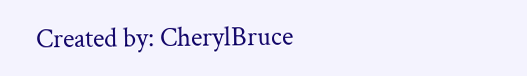Created by: CherylBruce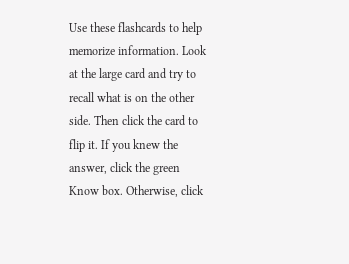Use these flashcards to help memorize information. Look at the large card and try to recall what is on the other side. Then click the card to flip it. If you knew the answer, click the green Know box. Otherwise, click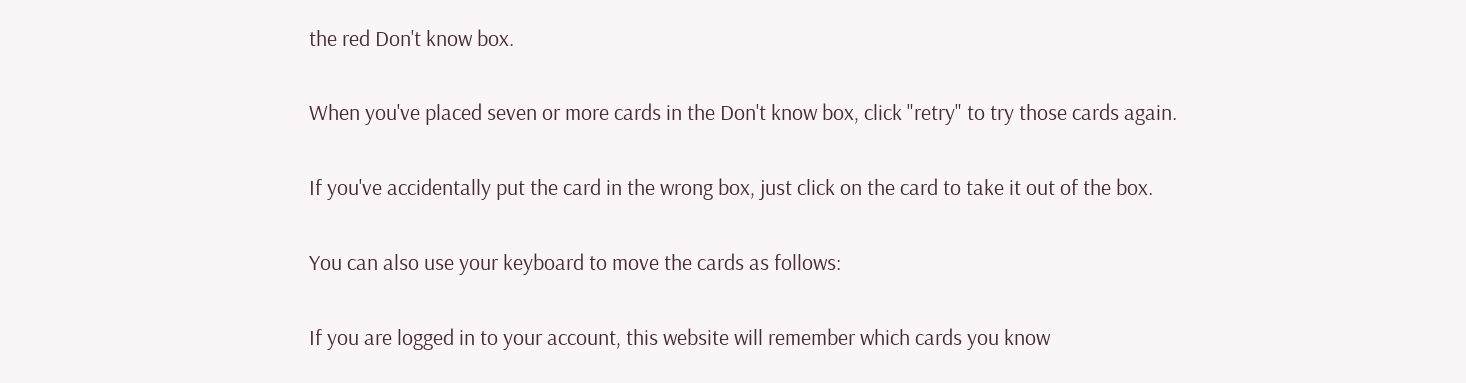the red Don't know box.

When you've placed seven or more cards in the Don't know box, click "retry" to try those cards again.

If you've accidentally put the card in the wrong box, just click on the card to take it out of the box.

You can also use your keyboard to move the cards as follows:

If you are logged in to your account, this website will remember which cards you know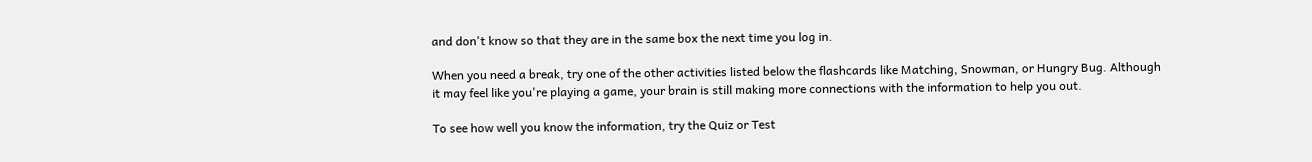and don't know so that they are in the same box the next time you log in.

When you need a break, try one of the other activities listed below the flashcards like Matching, Snowman, or Hungry Bug. Although it may feel like you're playing a game, your brain is still making more connections with the information to help you out.

To see how well you know the information, try the Quiz or Test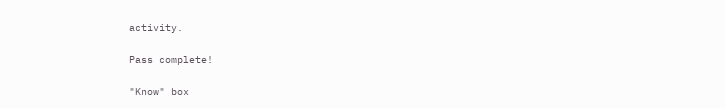activity.

Pass complete!

"Know" box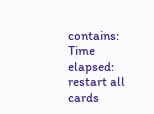contains:
Time elapsed:
restart all cards